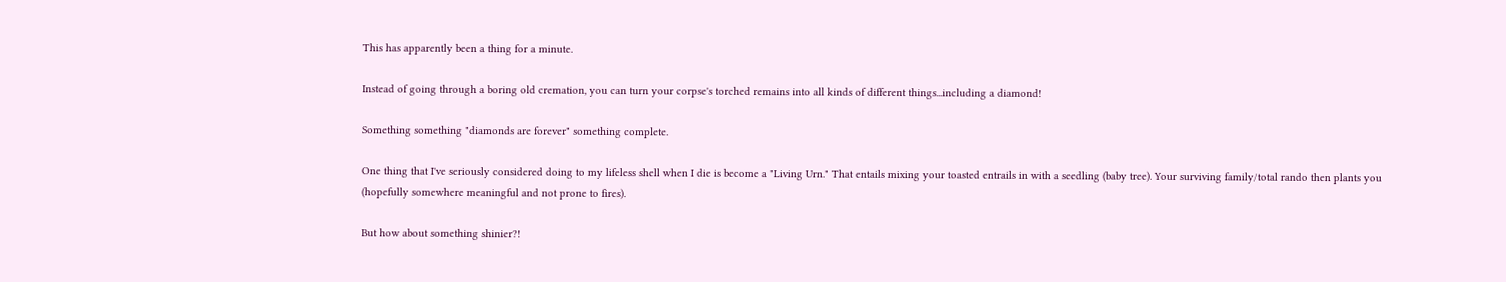This has apparently been a thing for a minute.

Instead of going through a boring old cremation, you can turn your corpse's torched remains into all kinds of different things...including a diamond!

Something something "diamonds are forever" something complete.

One thing that I've seriously considered doing to my lifeless shell when I die is become a "Living Urn." That entails mixing your toasted entrails in with a seedling (baby tree). Your surviving family/total rando then plants you (hopefully somewhere meaningful and not prone to fires).

But how about something shinier?!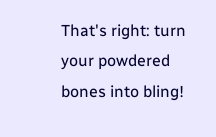That's right: turn your powdered bones into bling!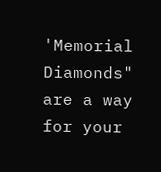'Memorial Diamonds" are a way for your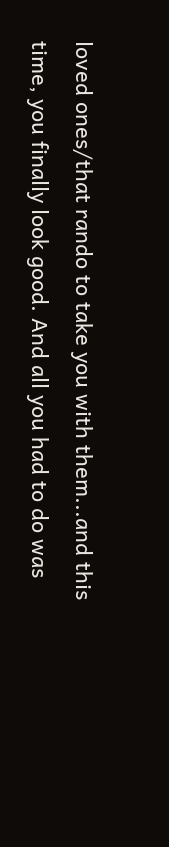loved ones/that rando to take you with them...and this time, you finally look good. And all you had to do was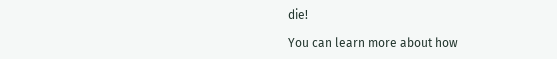die!

You can learn more about how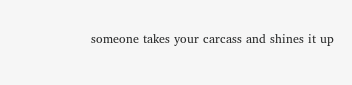someone takes your carcass and shines it up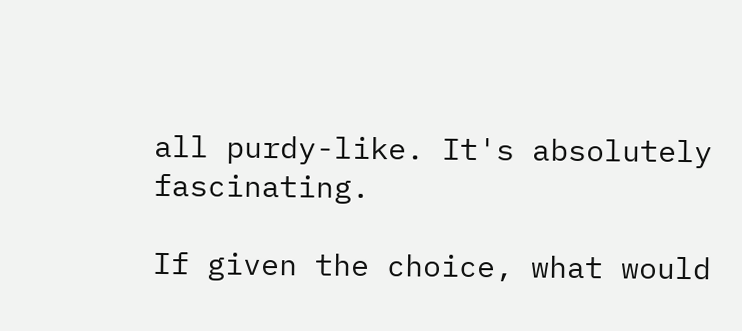all purdy-like. It's absolutely fascinating.

If given the choice, what would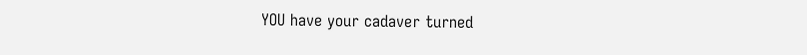YOU have your cadaver turned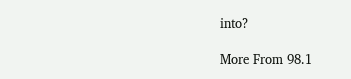into?

More From 98.1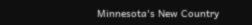Minnesota's New Country